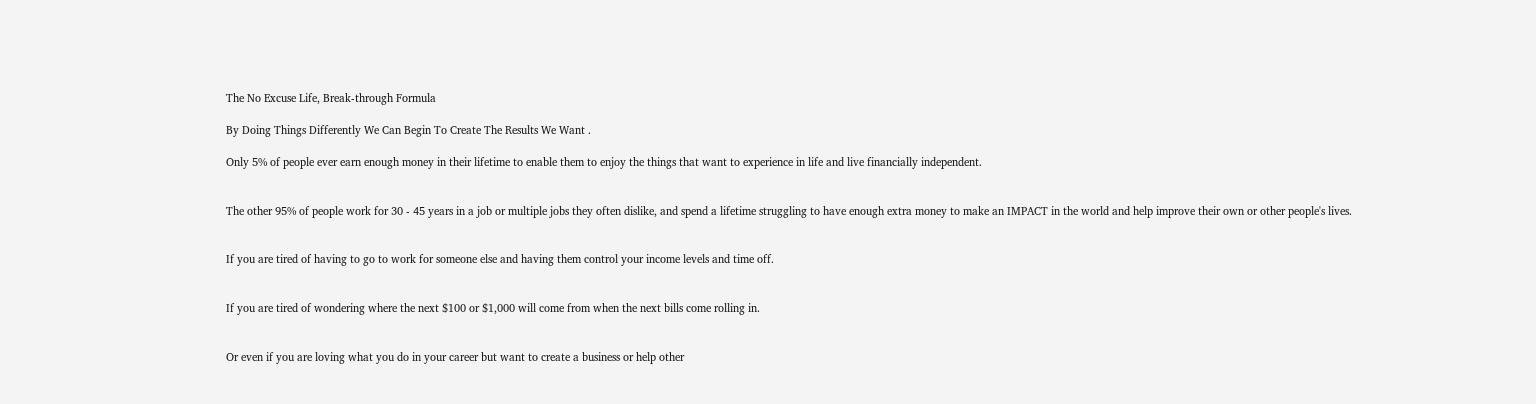The No Excuse Life, Break-through Formula

By Doing Things Differently We Can Begin To Create The Results We Want .

Only 5% of people ever earn enough money in their lifetime to enable them to enjoy the things that want to experience in life and live financially independent.


The other 95% of people work for 30 - 45 years in a job or multiple jobs they often dislike, and spend a lifetime struggling to have enough extra money to make an IMPACT in the world and help improve their own or other people's lives.


If you are tired of having to go to work for someone else and having them control your income levels and time off.


If you are tired of wondering where the next $100 or $1,000 will come from when the next bills come rolling in.


Or even if you are loving what you do in your career but want to create a business or help other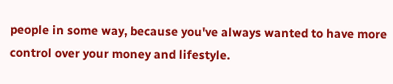people in some way, because you've always wanted to have more control over your money and lifestyle.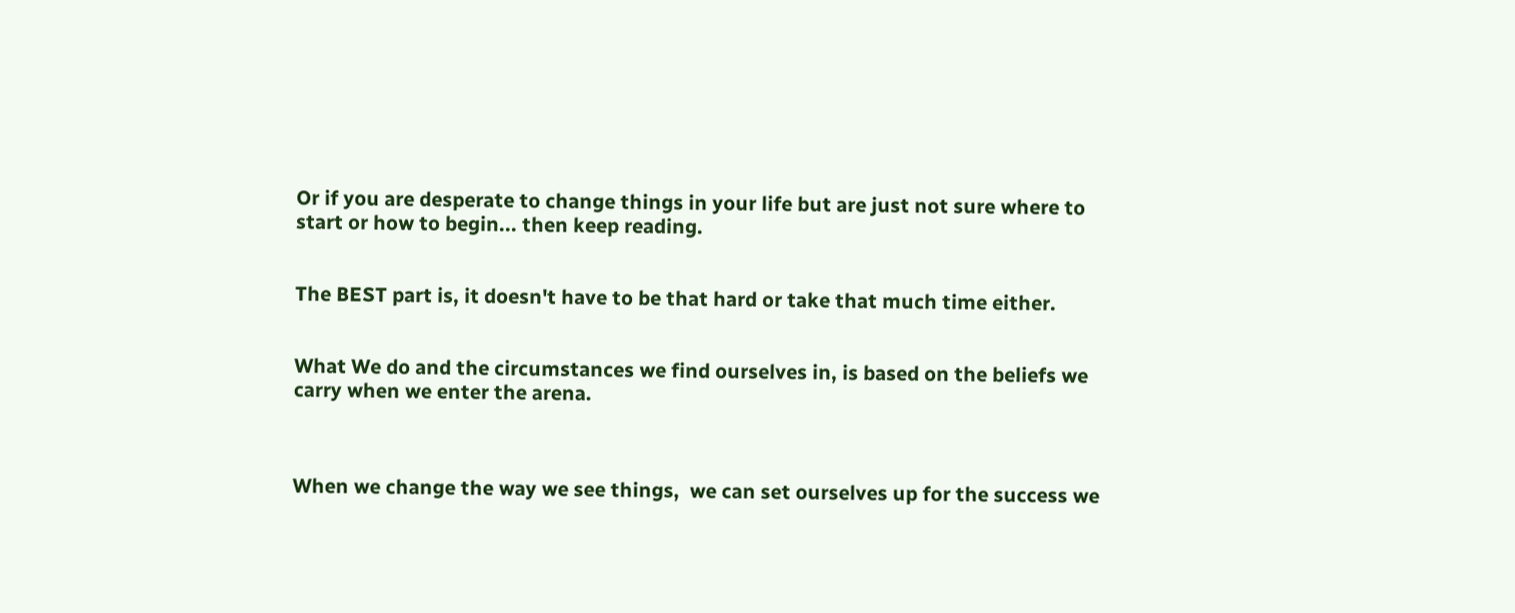Or if you are desperate to change things in your life but are just not sure where to start or how to begin... then keep reading.


The BEST part is, it doesn't have to be that hard or take that much time either.


What We do and the circumstances we find ourselves in, is based on the beliefs we carry when we enter the arena.



When we change the way we see things,  we can set ourselves up for the success we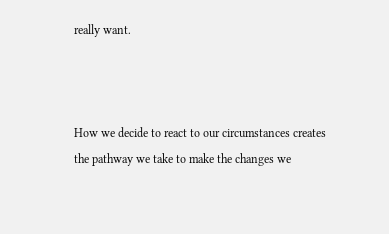really want.



How we decide to react to our circumstances creates the pathway we take to make the changes we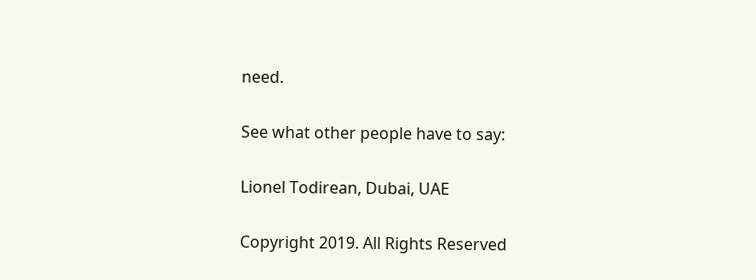need.

See what other people have to say:

Lionel Todirean, Dubai, UAE

Copyright 2019. All Rights Reserved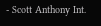- Scott Anthony Int.